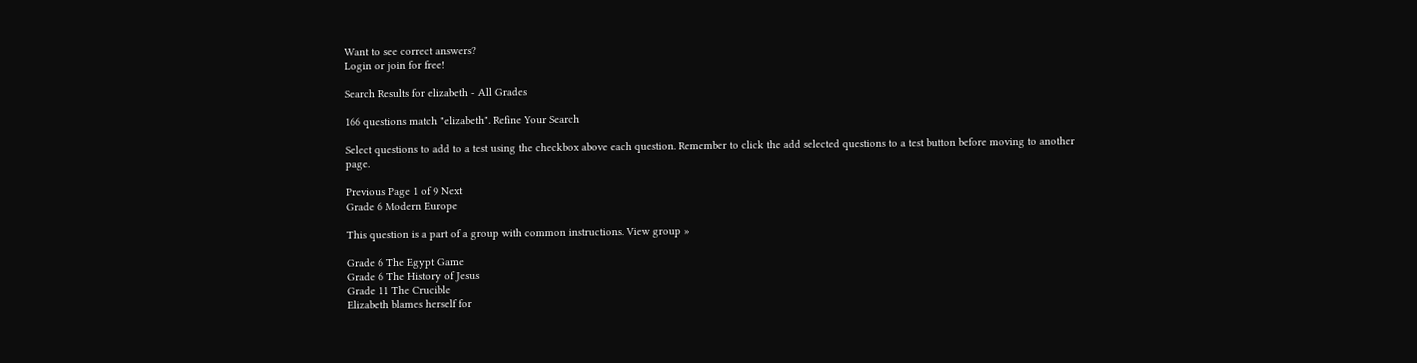Want to see correct answers?
Login or join for free!

Search Results for elizabeth - All Grades

166 questions match "elizabeth". Refine Your Search

Select questions to add to a test using the checkbox above each question. Remember to click the add selected questions to a test button before moving to another page.

Previous Page 1 of 9 Next
Grade 6 Modern Europe

This question is a part of a group with common instructions. View group »

Grade 6 The Egypt Game
Grade 6 The History of Jesus
Grade 11 The Crucible
Elizabeth blames herself for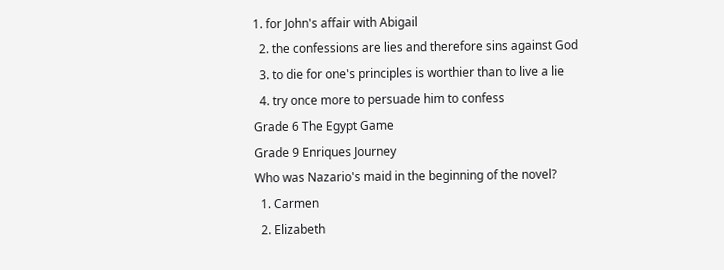1. for John's affair with Abigail
  2. the confessions are lies and therefore sins against God
  3. to die for one's principles is worthier than to live a lie
  4. try once more to persuade him to confess
Grade 6 The Egypt Game
Grade 9 Enriques Journey
Who was Nazario's maid in the beginning of the novel?
  1. Carmen
  2. Elizabeth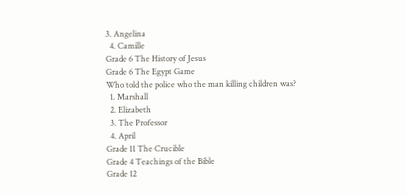3. Angelina
  4. Camille
Grade 6 The History of Jesus
Grade 6 The Egypt Game
Who told the police who the man killing children was?
  1. Marshall
  2. Elizabeth
  3. The Professor
  4. April
Grade 11 The Crucible
Grade 4 Teachings of the Bible
Grade 12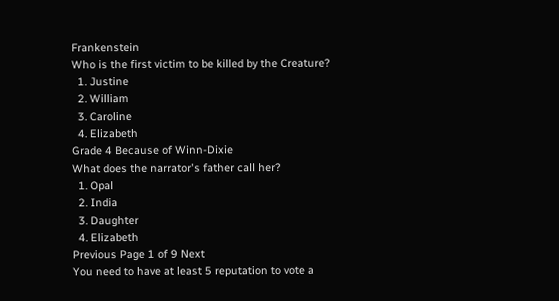Frankenstein
Who is the first victim to be killed by the Creature?
  1. Justine
  2. William
  3. Caroline
  4. Elizabeth
Grade 4 Because of Winn-Dixie
What does the narrator's father call her?
  1. Opal
  2. India
  3. Daughter
  4. Elizabeth
Previous Page 1 of 9 Next
You need to have at least 5 reputation to vote a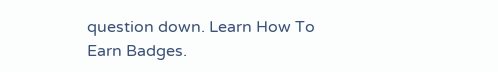question down. Learn How To Earn Badges.